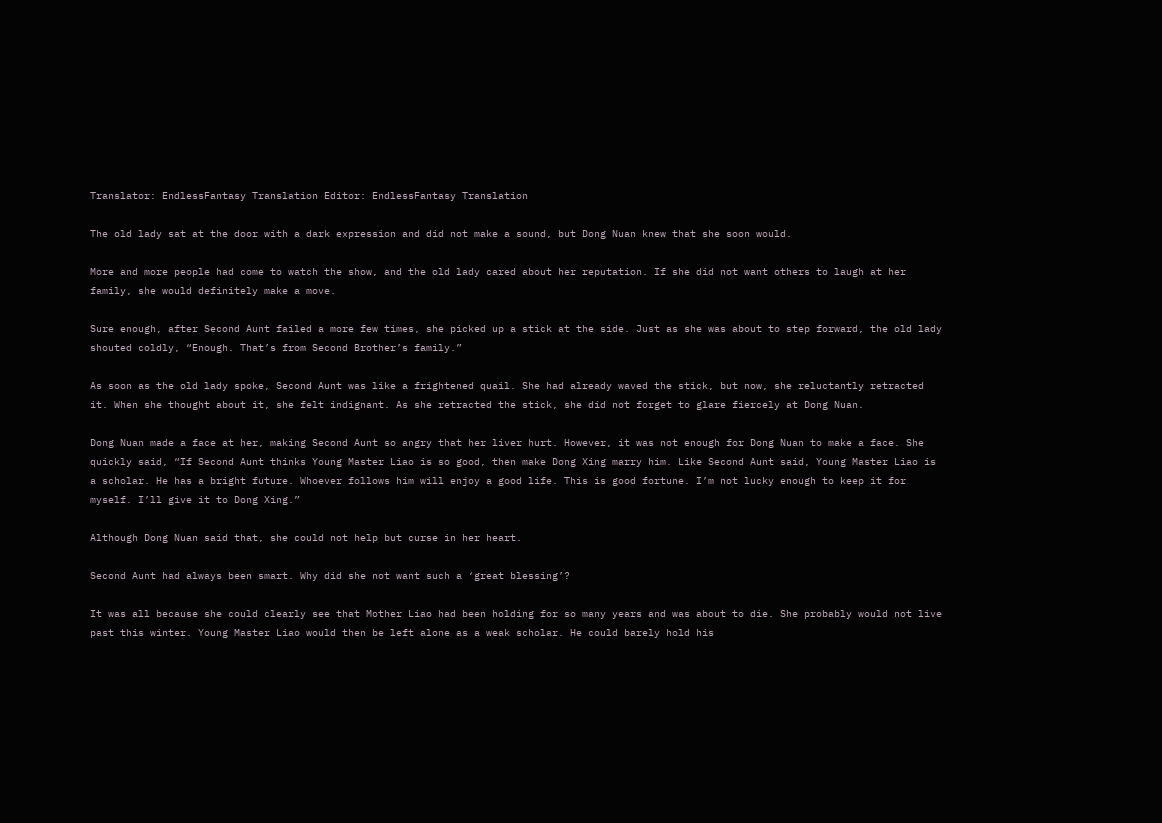Translator: EndlessFantasy Translation Editor: EndlessFantasy Translation

The old lady sat at the door with a dark expression and did not make a sound, but Dong Nuan knew that she soon would.

More and more people had come to watch the show, and the old lady cared about her reputation. If she did not want others to laugh at her family, she would definitely make a move.

Sure enough, after Second Aunt failed a more few times, she picked up a stick at the side. Just as she was about to step forward, the old lady shouted coldly, “Enough. That’s from Second Brother’s family.”

As soon as the old lady spoke, Second Aunt was like a frightened quail. She had already waved the stick, but now, she reluctantly retracted it. When she thought about it, she felt indignant. As she retracted the stick, she did not forget to glare fiercely at Dong Nuan.

Dong Nuan made a face at her, making Second Aunt so angry that her liver hurt. However, it was not enough for Dong Nuan to make a face. She quickly said, “If Second Aunt thinks Young Master Liao is so good, then make Dong Xing marry him. Like Second Aunt said, Young Master Liao is a scholar. He has a bright future. Whoever follows him will enjoy a good life. This is good fortune. I’m not lucky enough to keep it for myself. I’ll give it to Dong Xing.”

Although Dong Nuan said that, she could not help but curse in her heart.

Second Aunt had always been smart. Why did she not want such a ‘great blessing’?

It was all because she could clearly see that Mother Liao had been holding for so many years and was about to die. She probably would not live past this winter. Young Master Liao would then be left alone as a weak scholar. He could barely hold his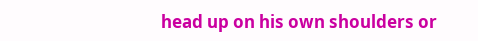head up on his own shoulders or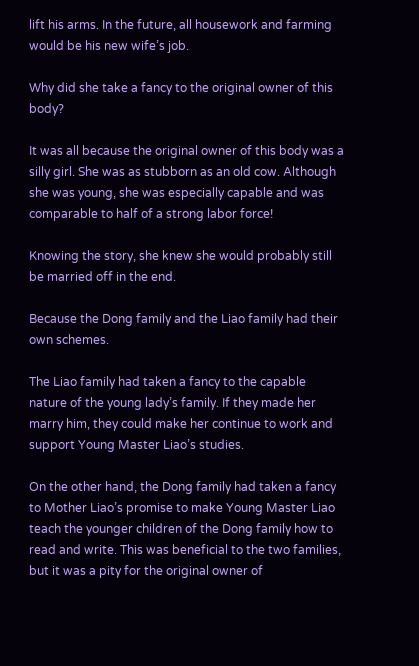lift his arms. In the future, all housework and farming would be his new wife’s job.

Why did she take a fancy to the original owner of this body?

It was all because the original owner of this body was a silly girl. She was as stubborn as an old cow. Although she was young, she was especially capable and was comparable to half of a strong labor force!

Knowing the story, she knew she would probably still be married off in the end.

Because the Dong family and the Liao family had their own schemes.

The Liao family had taken a fancy to the capable nature of the young lady’s family. If they made her marry him, they could make her continue to work and support Young Master Liao’s studies.

On the other hand, the Dong family had taken a fancy to Mother Liao’s promise to make Young Master Liao teach the younger children of the Dong family how to read and write. This was beneficial to the two families, but it was a pity for the original owner of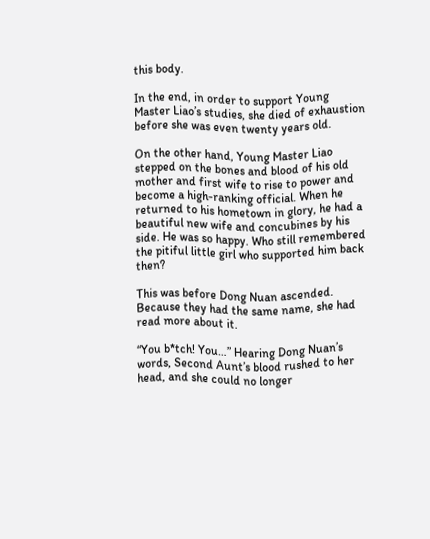this body.

In the end, in order to support Young Master Liao’s studies, she died of exhaustion before she was even twenty years old.

On the other hand, Young Master Liao stepped on the bones and blood of his old mother and first wife to rise to power and become a high-ranking official. When he returned to his hometown in glory, he had a beautiful new wife and concubines by his side. He was so happy. Who still remembered the pitiful little girl who supported him back then?

This was before Dong Nuan ascended. Because they had the same name, she had read more about it.

“You b*tch! You…” Hearing Dong Nuan’s words, Second Aunt’s blood rushed to her head, and she could no longer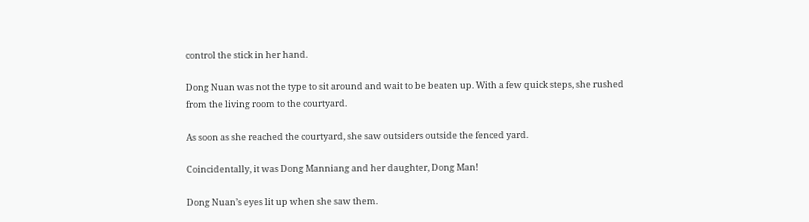control the stick in her hand.

Dong Nuan was not the type to sit around and wait to be beaten up. With a few quick steps, she rushed from the living room to the courtyard.

As soon as she reached the courtyard, she saw outsiders outside the fenced yard.

Coincidentally, it was Dong Manniang and her daughter, Dong Man!

Dong Nuan’s eyes lit up when she saw them.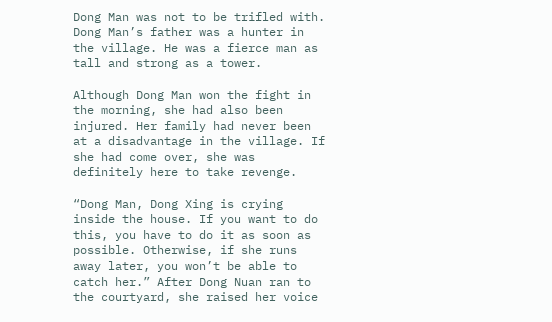Dong Man was not to be trifled with. Dong Man’s father was a hunter in the village. He was a fierce man as tall and strong as a tower.

Although Dong Man won the fight in the morning, she had also been injured. Her family had never been at a disadvantage in the village. If she had come over, she was definitely here to take revenge.

“Dong Man, Dong Xing is crying inside the house. If you want to do this, you have to do it as soon as possible. Otherwise, if she runs away later, you won’t be able to catch her.” After Dong Nuan ran to the courtyard, she raised her voice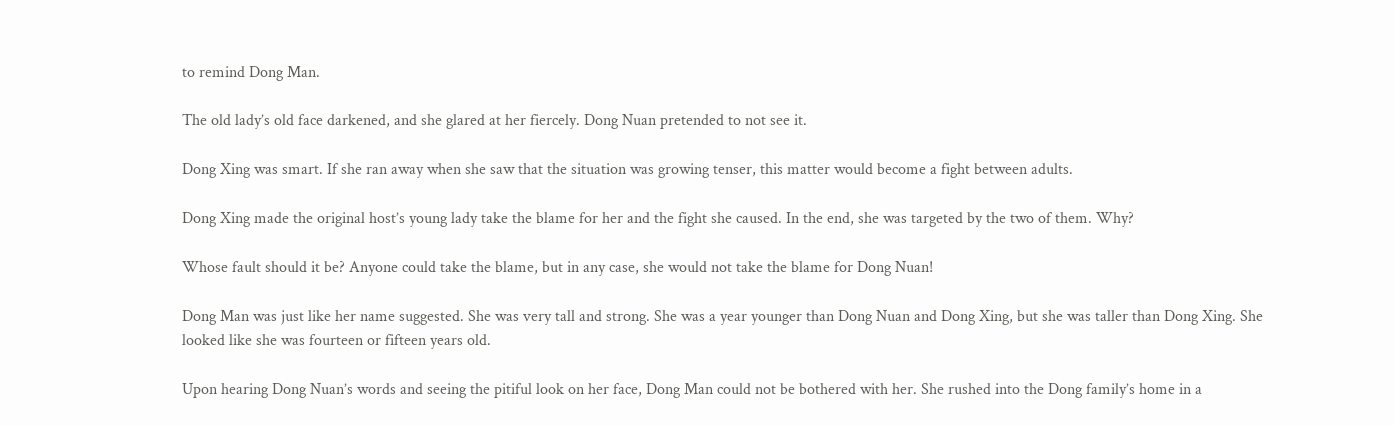to remind Dong Man.

The old lady’s old face darkened, and she glared at her fiercely. Dong Nuan pretended to not see it.

Dong Xing was smart. If she ran away when she saw that the situation was growing tenser, this matter would become a fight between adults.

Dong Xing made the original host’s young lady take the blame for her and the fight she caused. In the end, she was targeted by the two of them. Why?

Whose fault should it be? Anyone could take the blame, but in any case, she would not take the blame for Dong Nuan!

Dong Man was just like her name suggested. She was very tall and strong. She was a year younger than Dong Nuan and Dong Xing, but she was taller than Dong Xing. She looked like she was fourteen or fifteen years old.

Upon hearing Dong Nuan’s words and seeing the pitiful look on her face, Dong Man could not be bothered with her. She rushed into the Dong family’s home in a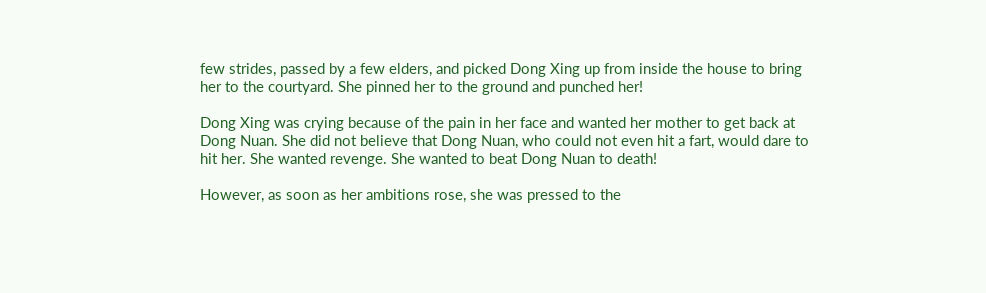few strides, passed by a few elders, and picked Dong Xing up from inside the house to bring her to the courtyard. She pinned her to the ground and punched her!

Dong Xing was crying because of the pain in her face and wanted her mother to get back at Dong Nuan. She did not believe that Dong Nuan, who could not even hit a fart, would dare to hit her. She wanted revenge. She wanted to beat Dong Nuan to death!

However, as soon as her ambitions rose, she was pressed to the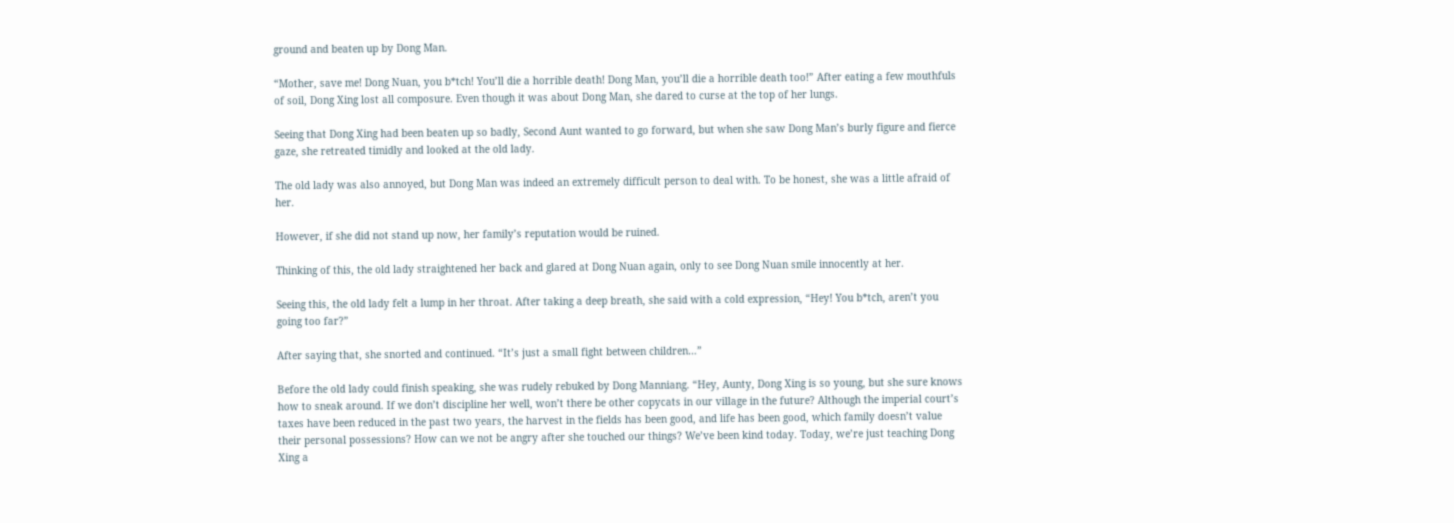ground and beaten up by Dong Man.

“Mother, save me! Dong Nuan, you b*tch! You’ll die a horrible death! Dong Man, you’ll die a horrible death too!” After eating a few mouthfuls of soil, Dong Xing lost all composure. Even though it was about Dong Man, she dared to curse at the top of her lungs.

Seeing that Dong Xing had been beaten up so badly, Second Aunt wanted to go forward, but when she saw Dong Man’s burly figure and fierce gaze, she retreated timidly and looked at the old lady.

The old lady was also annoyed, but Dong Man was indeed an extremely difficult person to deal with. To be honest, she was a little afraid of her.

However, if she did not stand up now, her family’s reputation would be ruined.

Thinking of this, the old lady straightened her back and glared at Dong Nuan again, only to see Dong Nuan smile innocently at her.

Seeing this, the old lady felt a lump in her throat. After taking a deep breath, she said with a cold expression, “Hey! You b*tch, aren’t you going too far?”

After saying that, she snorted and continued. “It’s just a small fight between children…”

Before the old lady could finish speaking, she was rudely rebuked by Dong Manniang. “Hey, Aunty, Dong Xing is so young, but she sure knows how to sneak around. If we don’t discipline her well, won’t there be other copycats in our village in the future? Although the imperial court’s taxes have been reduced in the past two years, the harvest in the fields has been good, and life has been good, which family doesn’t value their personal possessions? How can we not be angry after she touched our things? We’ve been kind today. Today, we’re just teaching Dong Xing a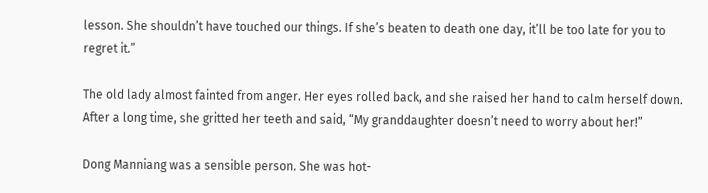lesson. She shouldn’t have touched our things. If she’s beaten to death one day, it’ll be too late for you to regret it.”

The old lady almost fainted from anger. Her eyes rolled back, and she raised her hand to calm herself down. After a long time, she gritted her teeth and said, “My granddaughter doesn’t need to worry about her!”

Dong Manniang was a sensible person. She was hot-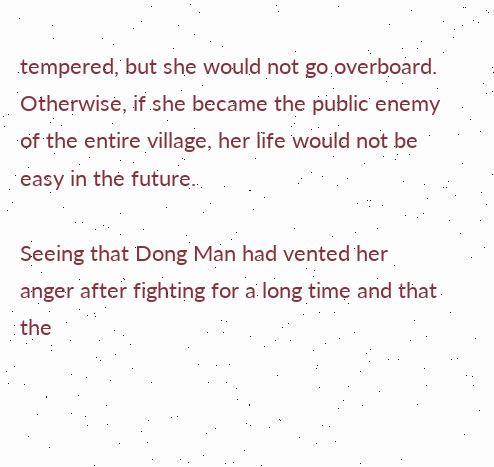tempered, but she would not go overboard. Otherwise, if she became the public enemy of the entire village, her life would not be easy in the future.

Seeing that Dong Man had vented her anger after fighting for a long time and that the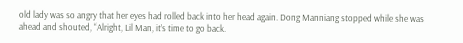old lady was so angry that her eyes had rolled back into her head again. Dong Manniang stopped while she was ahead and shouted, “Alright, Lil Man, it’s time to go back.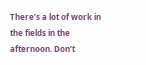There’s a lot of work in the fields in the afternoon. Don’t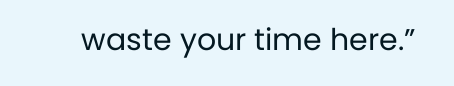waste your time here.”